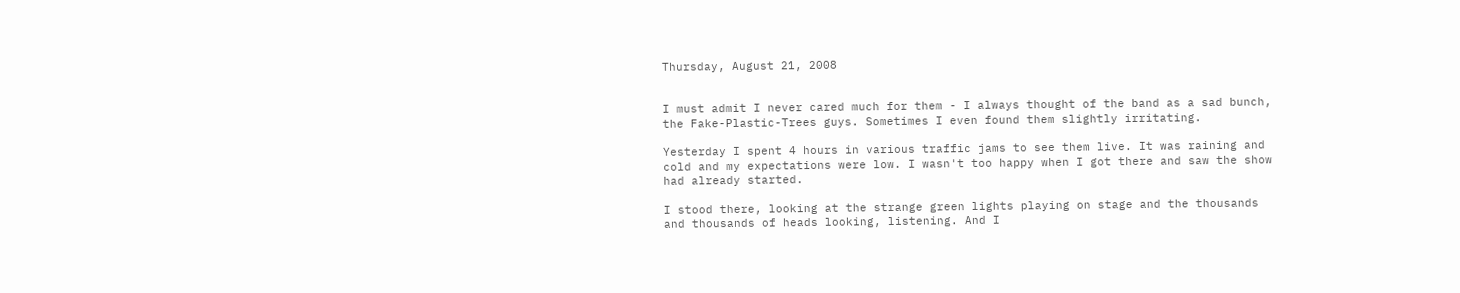Thursday, August 21, 2008


I must admit I never cared much for them - I always thought of the band as a sad bunch, the Fake-Plastic-Trees guys. Sometimes I even found them slightly irritating.

Yesterday I spent 4 hours in various traffic jams to see them live. It was raining and cold and my expectations were low. I wasn't too happy when I got there and saw the show had already started.

I stood there, looking at the strange green lights playing on stage and the thousands and thousands of heads looking, listening. And I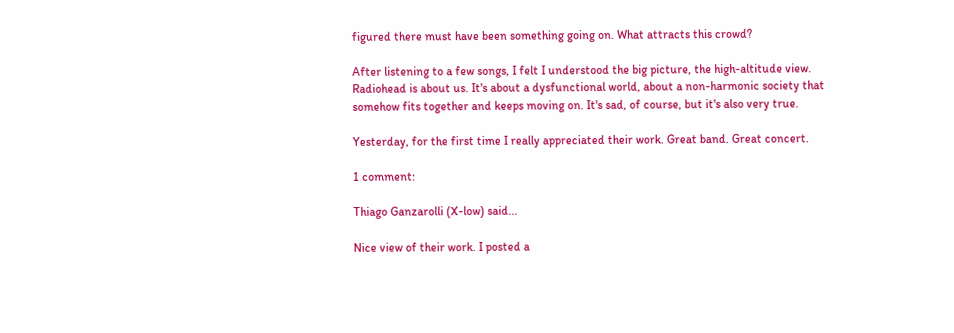figured there must have been something going on. What attracts this crowd?

After listening to a few songs, I felt I understood the big picture, the high-altitude view. Radiohead is about us. It's about a dysfunctional world, about a non-harmonic society that somehow fits together and keeps moving on. It's sad, of course, but it's also very true.

Yesterday, for the first time I really appreciated their work. Great band. Great concert.

1 comment:

Thiago Ganzarolli (X-low) said...

Nice view of their work. I posted a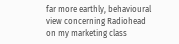far more earthly, behavioural view concerning Radiohead on my marketing class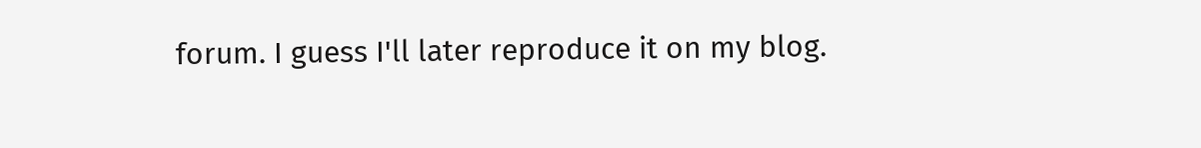forum. I guess I'll later reproduce it on my blog.